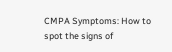CMPA Symptoms: How to spot the signs of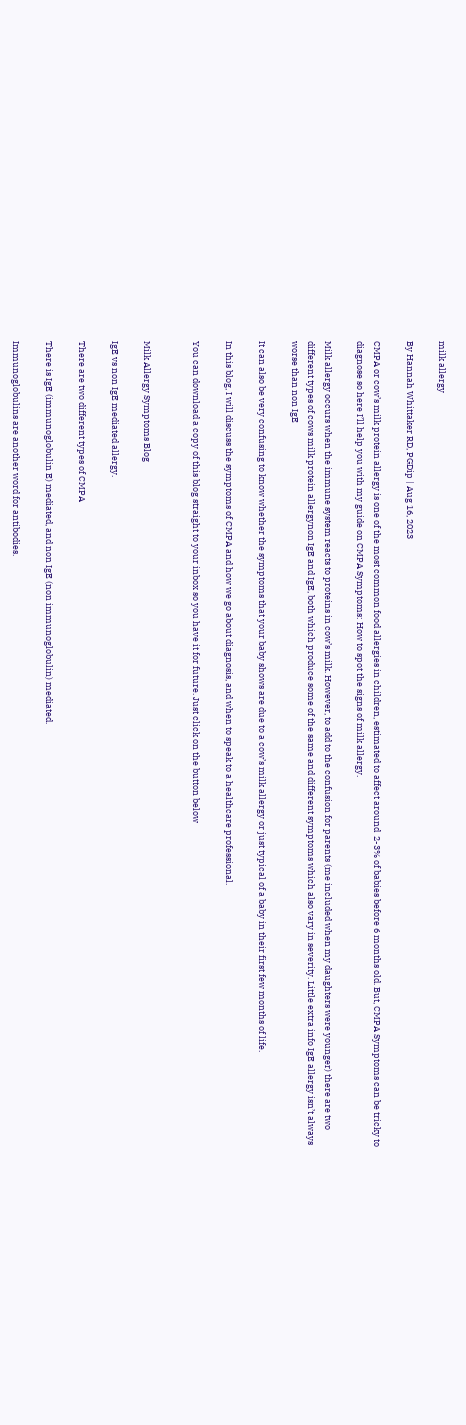milk allergy

By Hannah Whittaker RD, PGDip | Aug 16, 2023

CMPA or cow’s milk protein allergy is one of the most common food allergies in children, estimated to affect around  2-3% of babies before 6 months old. But, CMPA Symptoms can be tricky to diagnose so here I’ll help you with my guide on CMPA Symptoms: How to spot the signs of milk allergy.

Milk allergy occurs when the immune system reacts to proteins in cow’s milk. However, to add to the confusion for parents (me included when my daughters were younger) there are two different types of cows milk protein allergynon IgE and IgE, both which produce some of the same and different symptoms which also vary in severity. Little extra info IgE allergy isn’t always worse than non IgE

It can also be very confusing to know whether the symptoms that your baby shows are due to a cow’s milk allergy or just typical of a baby in their first few months of life.

In this blog, I will discuss the symptoms of CMPA and how we go about diagnosis, and when to speak to a healthcare professional.

You can download a copy of this blog straight to your inbox so you have it for future. Just click on the button below


Milk Allergy Symptoms Blog

IgE vs non IgE mediated allergy.

There are two different types of CMPA

There is IgE (immunoglobulin E) mediated, and non IgE (non immunoglobulin) mediated.

Immunoglobulins are another word for antibodies.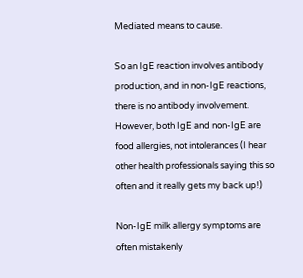Mediated means to cause.

So an IgE reaction involves antibody production, and in non-IgE reactions, there is no antibody involvement. However, both IgE and non-IgE are food allergies, not intolerances (I hear other health professionals saying this so often and it really gets my back up!)

Non-IgE milk allergy symptoms are often mistakenly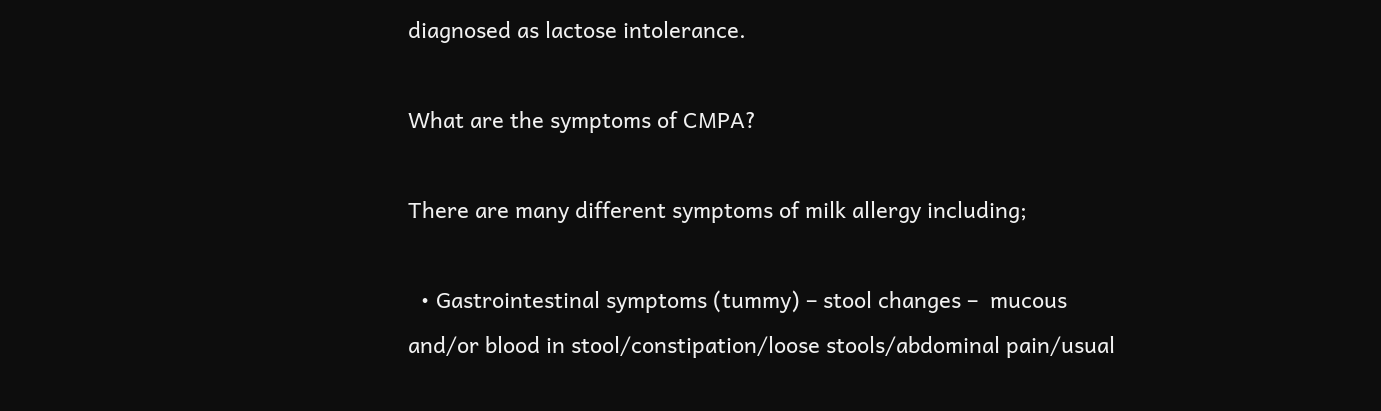diagnosed as lactose intolerance.

What are the symptoms of CMPA?

There are many different symptoms of milk allergy including;

  • Gastrointestinal symptoms (tummy) – stool changes –  mucous and/or blood in stool/constipation/loose stools/abdominal pain/usual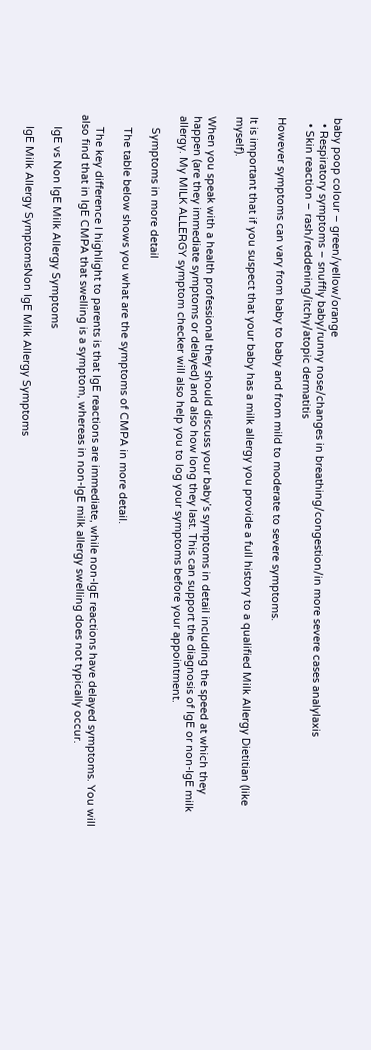baby poop colour – green/yellow/orange
  • Respiratory symptoms – snuffly baby/runny nose/changes in breathing/congestion/in more severe cases analylaxis
  • Skin reaction – rash/reddening/itchy/atopic dermatitis

However symptoms can vary from baby to baby and from mild to moderate to severe symptoms.

It is important that if you suspect that your baby has a milk allergy you provide a full history to a qualified Milk Allergy Dietitian (like myself).

When you speak with a health professional they should discuss your baby’s symptoms in detail including the speed at which they happen (are they immediate symptoms or delayed) and also how long they last. This can support the diagnosis of IgE or non-IgE milk allergy. My MILK ALLERGY symptom checker will also help you to log your symptoms before your appointment.

    Symptoms in more detail

    The table below shows you what are the symptoms of CMPA in more detail.

    The key difference I highlight to parents is that IgE reactions are immediate, while non-IgE reactions have delayed symptoms. You will also find that in IgE CMPA that swelling is a symptom, whereas in non-IgE milk allergy swelling does not typically occur.

    IgE vs Non IgE Milk Allergy Symptoms

    IgE Milk Allergy SymptomsNon IgE Milk Allergy Symptoms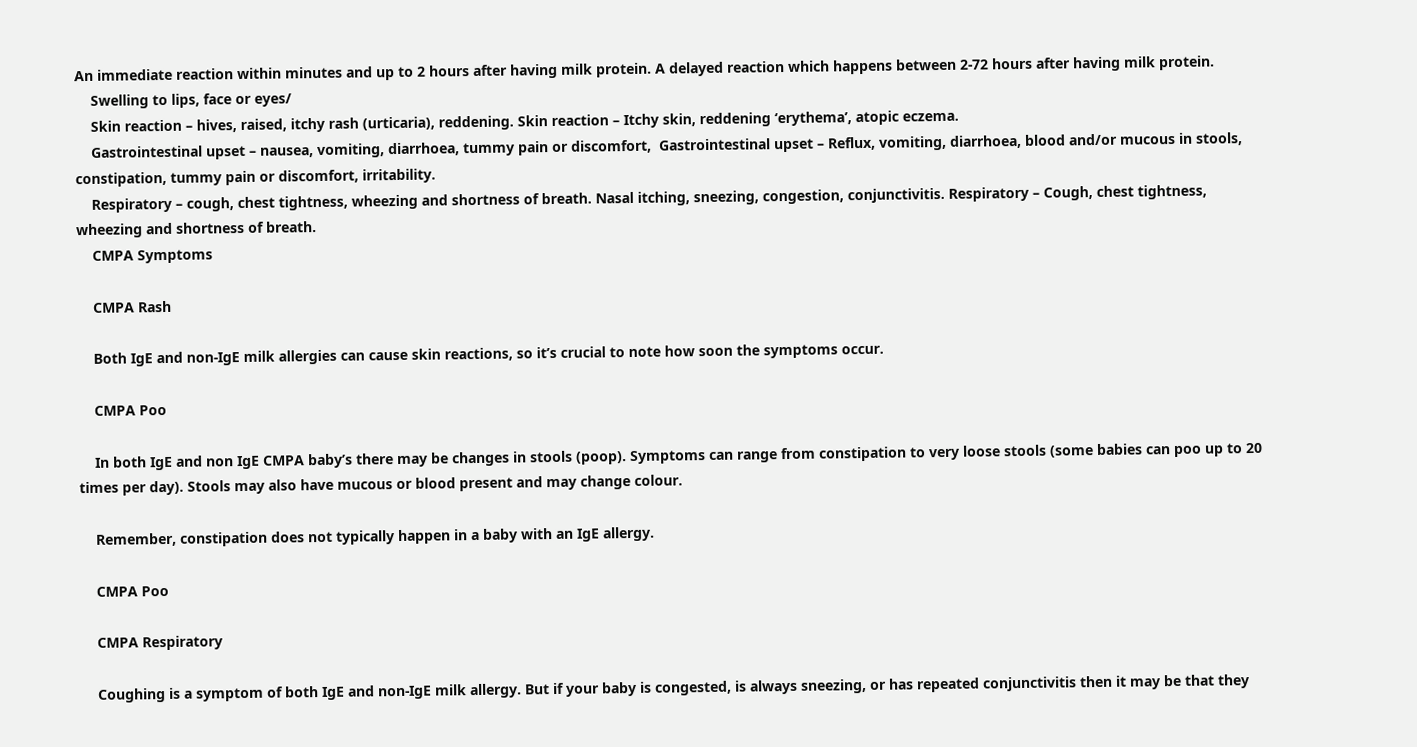An immediate reaction within minutes and up to 2 hours after having milk protein. A delayed reaction which happens between 2-72 hours after having milk protein.
    Swelling to lips, face or eyes/
    Skin reaction – hives, raised, itchy rash (urticaria), reddening. Skin reaction – Itchy skin, reddening ‘erythema’, atopic eczema.
    Gastrointestinal upset – nausea, vomiting, diarrhoea, tummy pain or discomfort,  Gastrointestinal upset – Reflux, vomiting, diarrhoea, blood and/or mucous in stools, constipation, tummy pain or discomfort, irritability.
    Respiratory – cough, chest tightness, wheezing and shortness of breath. Nasal itching, sneezing, congestion, conjunctivitis. Respiratory – Cough, chest tightness, wheezing and shortness of breath.
    CMPA Symptoms

    CMPA Rash

    Both IgE and non-IgE milk allergies can cause skin reactions, so it’s crucial to note how soon the symptoms occur.

    CMPA Poo

    In both IgE and non IgE CMPA baby’s there may be changes in stools (poop). Symptoms can range from constipation to very loose stools (some babies can poo up to 20 times per day). Stools may also have mucous or blood present and may change colour.

    Remember, constipation does not typically happen in a baby with an IgE allergy.

    CMPA Poo

    CMPA Respiratory

    Coughing is a symptom of both IgE and non-IgE milk allergy. But if your baby is congested, is always sneezing, or has repeated conjunctivitis then it may be that they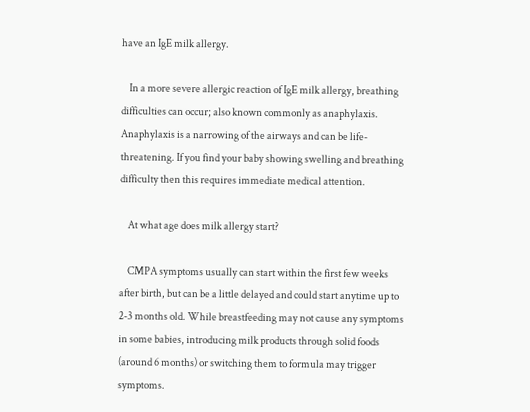have an IgE milk allergy.

    In a more severe allergic reaction of IgE milk allergy, breathing difficulties can occur; also known commonly as anaphylaxis. Anaphylaxis is a narrowing of the airways and can be life-threatening. If you find your baby showing swelling and breathing difficulty then this requires immediate medical attention.

    At what age does milk allergy start?

    CMPA symptoms usually can start within the first few weeks after birth, but can be a little delayed and could start anytime up to 2-3 months old. While breastfeeding may not cause any symptoms in some babies, introducing milk products through solid foods (around 6 months) or switching them to formula may trigger symptoms.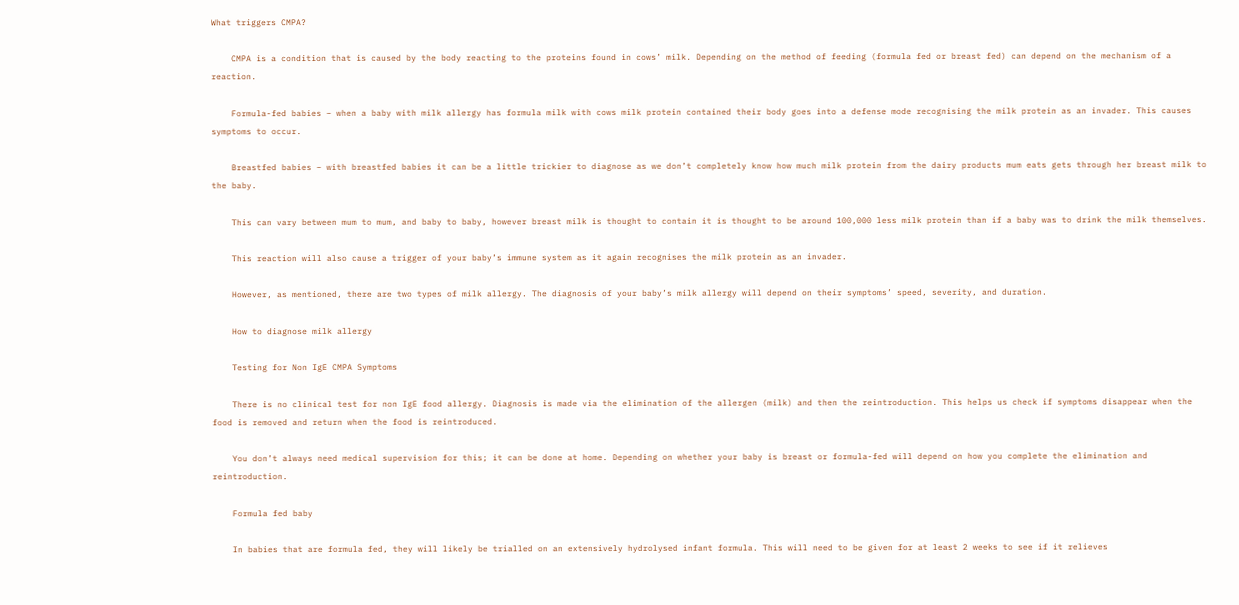What triggers CMPA?

    CMPA is a condition that is caused by the body reacting to the proteins found in cows’ milk. Depending on the method of feeding (formula fed or breast fed) can depend on the mechanism of a reaction.

    Formula-fed babies – when a baby with milk allergy has formula milk with cows milk protein contained their body goes into a defense mode recognising the milk protein as an invader. This causes symptoms to occur.

    Breastfed babies – with breastfed babies it can be a little trickier to diagnose as we don’t completely know how much milk protein from the dairy products mum eats gets through her breast milk to the baby.

    This can vary between mum to mum, and baby to baby, however breast milk is thought to contain it is thought to be around 100,000 less milk protein than if a baby was to drink the milk themselves.

    This reaction will also cause a trigger of your baby’s immune system as it again recognises the milk protein as an invader.

    However, as mentioned, there are two types of milk allergy. The diagnosis of your baby’s milk allergy will depend on their symptoms’ speed, severity, and duration.

    How to diagnose milk allergy

    Testing for Non IgE CMPA Symptoms

    There is no clinical test for non IgE food allergy. Diagnosis is made via the elimination of the allergen (milk) and then the reintroduction. This helps us check if symptoms disappear when the food is removed and return when the food is reintroduced.

    You don’t always need medical supervision for this; it can be done at home. Depending on whether your baby is breast or formula-fed will depend on how you complete the elimination and reintroduction.

    Formula fed baby

    In babies that are formula fed, they will likely be trialled on an extensively hydrolysed infant formula. This will need to be given for at least 2 weeks to see if it relieves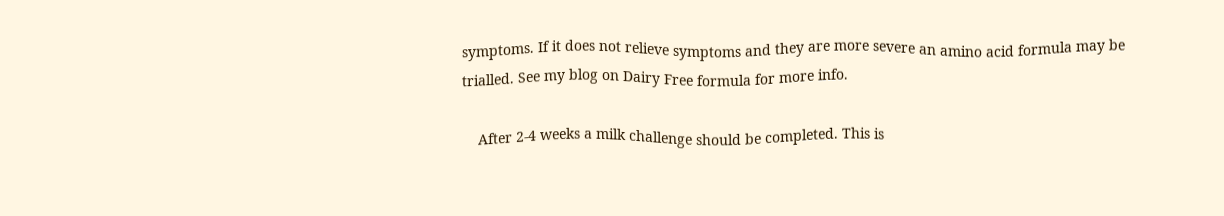symptoms. If it does not relieve symptoms and they are more severe an amino acid formula may be trialled. See my blog on Dairy Free formula for more info.

    After 2-4 weeks a milk challenge should be completed. This is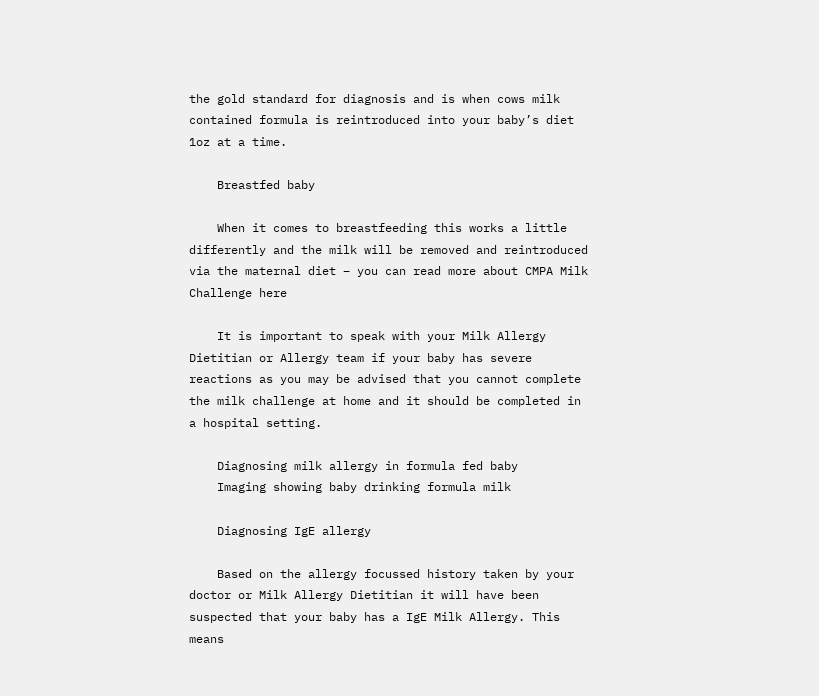the gold standard for diagnosis and is when cows milk contained formula is reintroduced into your baby’s diet 1oz at a time.

    Breastfed baby

    When it comes to breastfeeding this works a little differently and the milk will be removed and reintroduced via the maternal diet – you can read more about CMPA Milk Challenge here

    It is important to speak with your Milk Allergy Dietitian or Allergy team if your baby has severe reactions as you may be advised that you cannot complete the milk challenge at home and it should be completed in a hospital setting.

    Diagnosing milk allergy in formula fed baby
    Imaging showing baby drinking formula milk

    Diagnosing IgE allergy

    Based on the allergy focussed history taken by your doctor or Milk Allergy Dietitian it will have been suspected that your baby has a IgE Milk Allergy. This means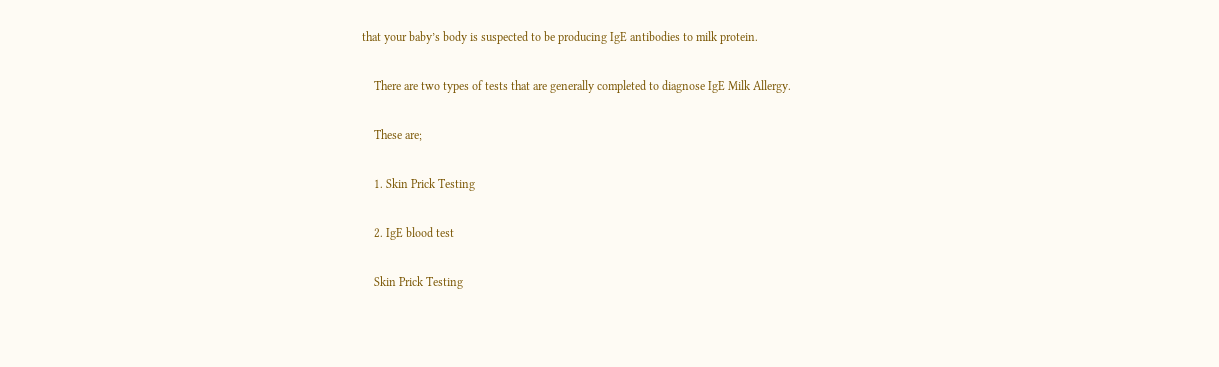that your baby’s body is suspected to be producing IgE antibodies to milk protein.

    There are two types of tests that are generally completed to diagnose IgE Milk Allergy.

    These are;

    1. Skin Prick Testing

    2. IgE blood test

    Skin Prick Testing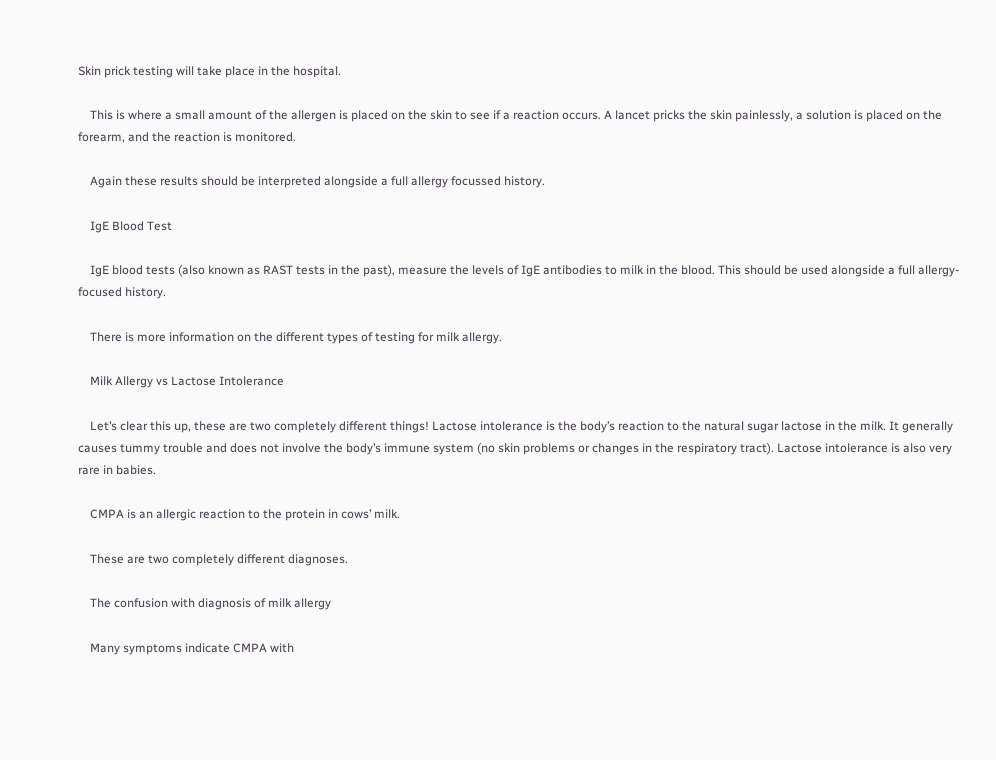Skin prick testing will take place in the hospital.

    This is where a small amount of the allergen is placed on the skin to see if a reaction occurs. A lancet pricks the skin painlessly, a solution is placed on the forearm, and the reaction is monitored.

    Again these results should be interpreted alongside a full allergy focussed history.

    IgE Blood Test

    IgE blood tests (also known as RAST tests in the past), measure the levels of IgE antibodies to milk in the blood. This should be used alongside a full allergy-focused history.

    There is more information on the different types of testing for milk allergy.

    Milk Allergy vs Lactose Intolerance

    Let’s clear this up, these are two completely different things! Lactose intolerance is the body’s reaction to the natural sugar lactose in the milk. It generally causes tummy trouble and does not involve the body’s immune system (no skin problems or changes in the respiratory tract). Lactose intolerance is also very rare in babies.

    CMPA is an allergic reaction to the protein in cows’ milk.

    These are two completely different diagnoses.

    The confusion with diagnosis of milk allergy

    Many symptoms indicate CMPA with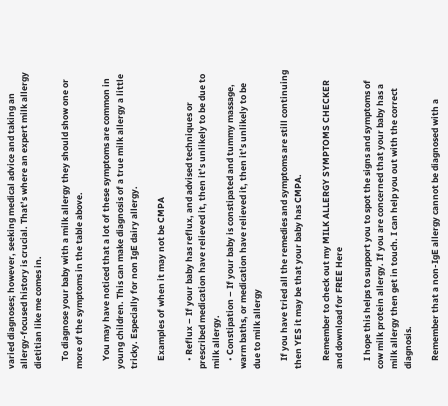varied diagnoses; however, seeking medical advice and taking an allergy-focused history is crucial. That’s where an expert milk allergy dietitian like me comes in.

    To diagnose your baby with a milk allergy they should show one or more of the symptoms in the table above.

    You may have noticed that a lot of these symptoms are common in young children. This can make diagnosis of a true milk allergy a little tricky. Especially for non IgE dairy allergy.

    Examples of when it may not be CMPA

    • Reflux – If your baby has reflux, and advised techniques or prescribed medication have relieved it, then it’s unlikely to be due to milk allergy.
    • Constipation – If your baby is constipated and tummy massage, warm baths, or medication have relieved it, then it’s unlikely to be due to milk allergy

    If you have tried all the remedies and symptoms are still continuing then YES it may be that your baby has CMPA.

    Remember to check out my MILK ALLERGY SYMPTOMS CHECKER and download for FREE Here

    I hope this helps to support you to spot the signs and symptoms of cow milk protein allergy. If you are concerned that your baby has a milk allergy then get in touch. I can help you out with the correct diagnosis.

    Remember that a non-IgE allergy cannot be diagnosed with a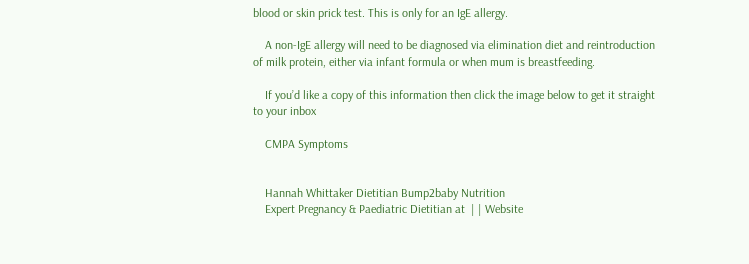blood or skin prick test. This is only for an IgE allergy.

    A non-IgE allergy will need to be diagnosed via elimination diet and reintroduction of milk protein, either via infant formula or when mum is breastfeeding.

    If you’d like a copy of this information then click the image below to get it straight to your inbox

    CMPA Symptoms


    Hannah Whittaker Dietitian Bump2baby Nutrition
    Expert Pregnancy & Paediatric Dietitian at  | | Website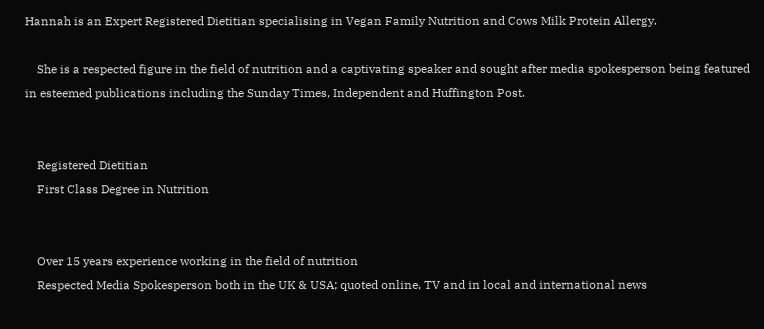Hannah is an Expert Registered Dietitian specialising in Vegan Family Nutrition and Cows Milk Protein Allergy.

    She is a respected figure in the field of nutrition and a captivating speaker and sought after media spokesperson being featured in esteemed publications including the Sunday Times, Independent and Huffington Post.


    Registered Dietitian
    First Class Degree in Nutrition


    Over 15 years experience working in the field of nutrition
    Respected Media Spokesperson both in the UK & USA; quoted online, TV and in local and international news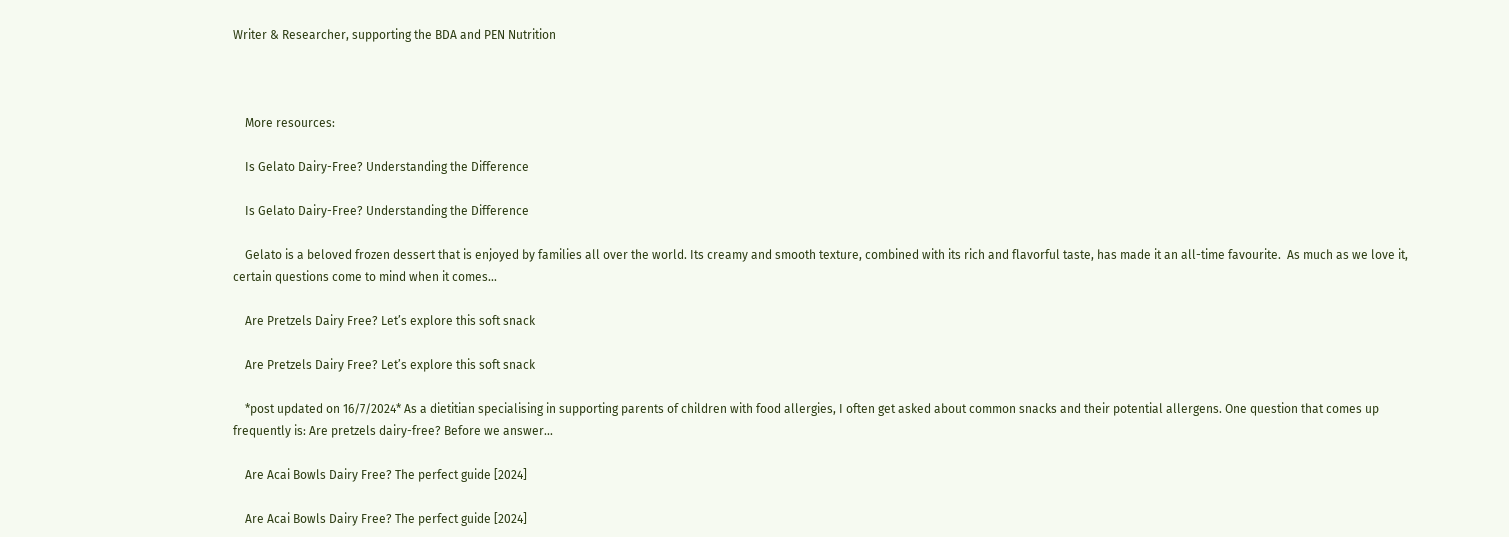Writer & Researcher, supporting the BDA and PEN Nutrition



    More resources:

    Is Gelato Dairy-Free? Understanding the Difference

    Is Gelato Dairy-Free? Understanding the Difference

    Gelato is a beloved frozen dessert that is enjoyed by families all over the world. Its creamy and smooth texture, combined with its rich and flavorful taste, has made it an all-time favourite.  As much as we love it, certain questions come to mind when it comes...

    Are Pretzels Dairy Free? Let’s explore this soft snack

    Are Pretzels Dairy Free? Let’s explore this soft snack

    *post updated on 16/7/2024* As a dietitian specialising in supporting parents of children with food allergies, I often get asked about common snacks and their potential allergens. One question that comes up frequently is: Are pretzels dairy-free? Before we answer...

    Are Acai Bowls Dairy Free? The perfect guide [2024]

    Are Acai Bowls Dairy Free? The perfect guide [2024]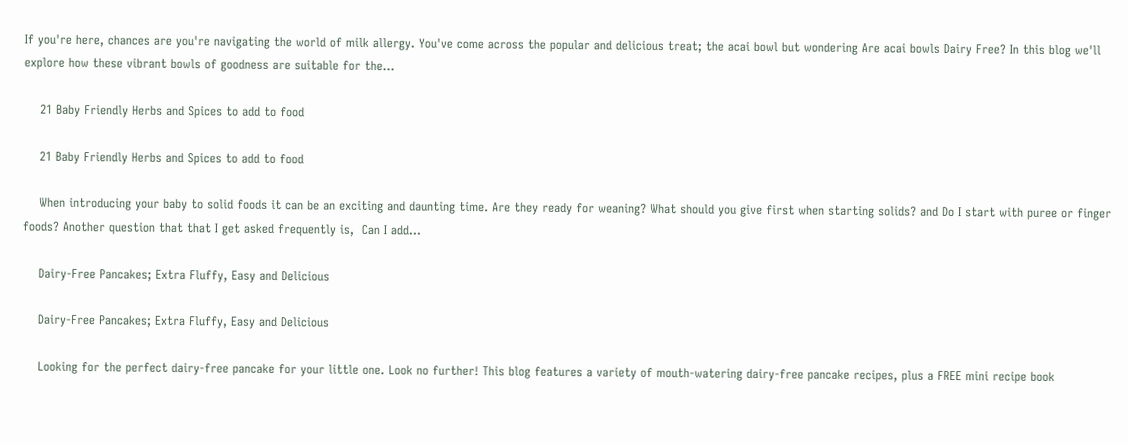If you're here, chances are you're navigating the world of milk allergy. You've come across the popular and delicious treat; the acai bowl but wondering Are acai bowls Dairy Free? In this blog we'll explore how these vibrant bowls of goodness are suitable for the...

    21 Baby Friendly Herbs and Spices to add to food

    21 Baby Friendly Herbs and Spices to add to food

    When introducing your baby to solid foods it can be an exciting and daunting time. Are they ready for weaning? What should you give first when starting solids? and Do I start with puree or finger foods? Another question that that I get asked frequently is,  Can I add...

    Dairy-Free Pancakes; Extra Fluffy, Easy and Delicious

    Dairy-Free Pancakes; Extra Fluffy, Easy and Delicious

    Looking for the perfect dairy-free pancake for your little one. Look no further! This blog features a variety of mouth-watering dairy-free pancake recipes, plus a FREE mini recipe book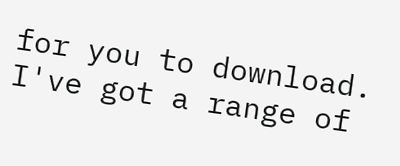for you to download. I've got a range of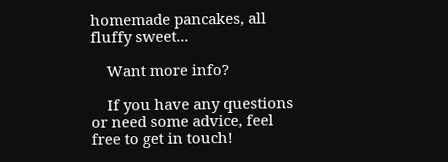homemade pancakes, all fluffy sweet...

    Want more info?

    If you have any questions or need some advice, feel free to get in touch!